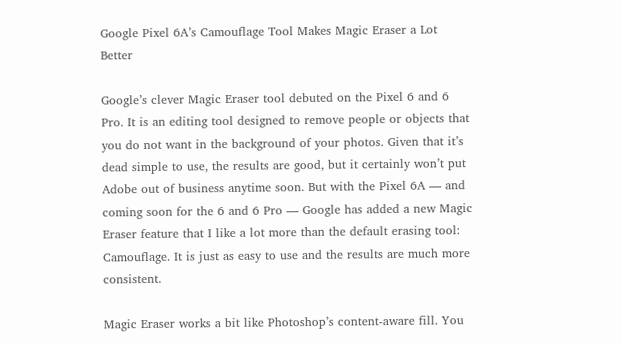Google Pixel 6A’s Camouflage Tool Makes Magic Eraser a Lot Better

Google’s clever Magic Eraser tool debuted on the Pixel 6 and 6 Pro. It is an editing tool designed to remove people or objects that you do not want in the background of your photos. Given that it’s dead simple to use, the results are good, but it certainly won’t put Adobe out of business anytime soon. But with the Pixel 6A — and coming soon for the 6 and 6 Pro — Google has added a new Magic Eraser feature that I like a lot more than the default erasing tool: Camouflage. It is just as easy to use and the results are much more consistent.

Magic Eraser works a bit like Photoshop’s content-aware fill. You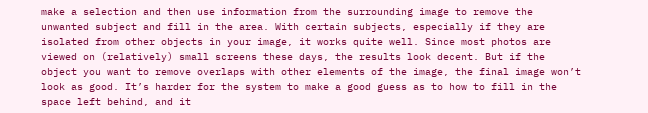make a selection and then use information from the surrounding image to remove the unwanted subject and fill in the area. With certain subjects, especially if they are isolated from other objects in your image, it works quite well. Since most photos are viewed on (relatively) small screens these days, the results look decent. But if the object you want to remove overlaps with other elements of the image, the final image won’t look as good. It’s harder for the system to make a good guess as to how to fill in the space left behind, and it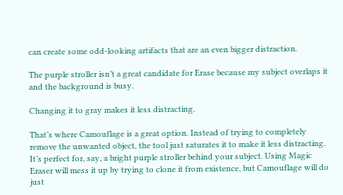can create some odd-looking artifacts that are an even bigger distraction.

The purple stroller isn’t a great candidate for Erase because my subject overlaps it and the background is busy.

Changing it to gray makes it less distracting.

That’s where Camouflage is a great option. Instead of trying to completely remove the unwanted object, the tool just saturates it to make it less distracting. It’s perfect for, say, a bright purple stroller behind your subject. Using Magic Eraser will mess it up by trying to clone it from existence, but Camouflage will do just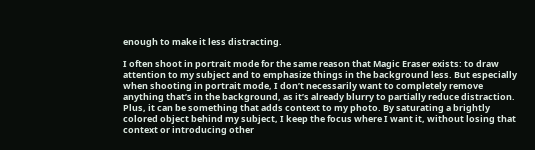enough to make it less distracting.

I often shoot in portrait mode for the same reason that Magic Eraser exists: to draw attention to my subject and to emphasize things in the background less. But especially when shooting in portrait mode, I don’t necessarily want to completely remove anything that’s in the background, as it’s already blurry to partially reduce distraction. Plus, it can be something that adds context to my photo. By saturating a brightly colored object behind my subject, I keep the focus where I want it, without losing that context or introducing other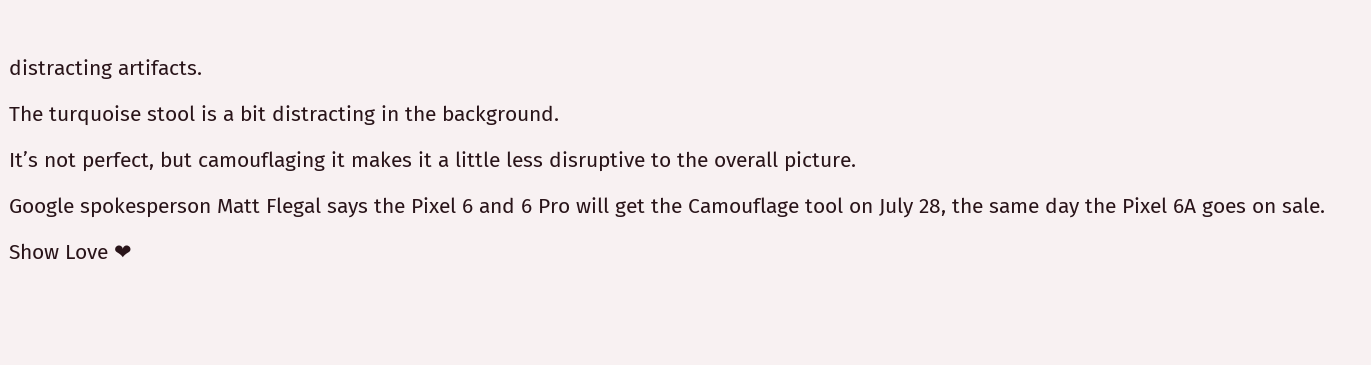distracting artifacts.

The turquoise stool is a bit distracting in the background.

It’s not perfect, but camouflaging it makes it a little less disruptive to the overall picture.

Google spokesperson Matt Flegal says the Pixel 6 and 6 Pro will get the Camouflage tool on July 28, the same day the Pixel 6A goes on sale.

Show Love ❤